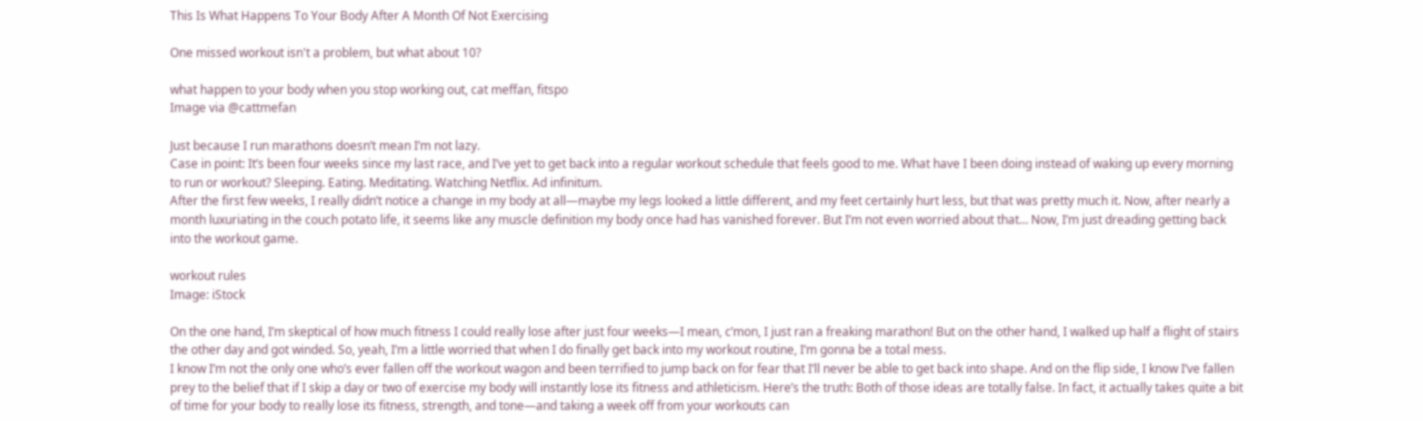This Is What Happens To Your Body After A Month Of Not Exercising

One missed workout isn't a problem, but what about 10?

what happen to your body when you stop working out, cat meffan, fitspo
Image via @cattmefan

Just because I run marathons doesn’t mean I’m not lazy.
Case in point: It’s been four weeks since my last race, and I’ve yet to get back into a regular workout schedule that feels good to me. What have I been doing instead of waking up every morning to run or workout? Sleeping. Eating. Meditating. Watching Netflix. Ad infinitum.
After the first few weeks, I really didn’t notice a change in my body at all—maybe my legs looked a little different, and my feet certainly hurt less, but that was pretty much it. Now, after nearly a month luxuriating in the couch potato life, it seems like any muscle definition my body once had has vanished forever. But I’m not even worried about that… Now, I’m just dreading getting back into the workout game.

workout rules
Image: iStock

On the one hand, I’m skeptical of how much fitness I could really lose after just four weeks—I mean, c’mon, I just ran a freaking marathon! But on the other hand, I walked up half a flight of stairs the other day and got winded. So, yeah, I’m a little worried that when I do finally get back into my workout routine, I’m gonna be a total mess.
I know I’m not the only one who’s ever fallen off the workout wagon and been terrified to jump back on for fear that I’ll never be able to get back into shape. And on the flip side, I know I’ve fallen prey to the belief that if I skip a day or two of exercise my body will instantly lose its fitness and athleticism. Here’s the truth: Both of those ideas are totally false. In fact, it actually takes quite a bit of time for your body to really lose its fitness, strength, and tone—and taking a week off from your workouts can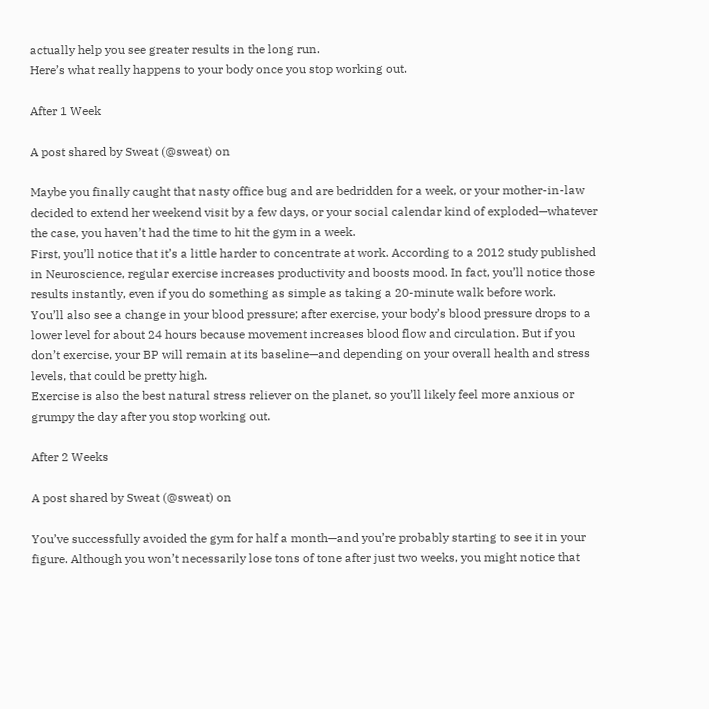actually help you see greater results in the long run.
Here’s what really happens to your body once you stop working out.

After 1 Week

A post shared by Sweat (@sweat) on

Maybe you finally caught that nasty office bug and are bedridden for a week, or your mother-in-law decided to extend her weekend visit by a few days, or your social calendar kind of exploded—whatever the case, you haven’t had the time to hit the gym in a week.
First, you’ll notice that it’s a little harder to concentrate at work. According to a 2012 study published in Neuroscience, regular exercise increases productivity and boosts mood. In fact, you’ll notice those results instantly, even if you do something as simple as taking a 20-minute walk before work.
You’ll also see a change in your blood pressure; after exercise, your body’s blood pressure drops to a lower level for about 24 hours because movement increases blood flow and circulation. But if you don’t exercise, your BP will remain at its baseline—and depending on your overall health and stress levels, that could be pretty high.
Exercise is also the best natural stress reliever on the planet, so you’ll likely feel more anxious or grumpy the day after you stop working out.

After 2 Weeks

A post shared by Sweat (@sweat) on

You’ve successfully avoided the gym for half a month—and you’re probably starting to see it in your figure. Although you won’t necessarily lose tons of tone after just two weeks, you might notice that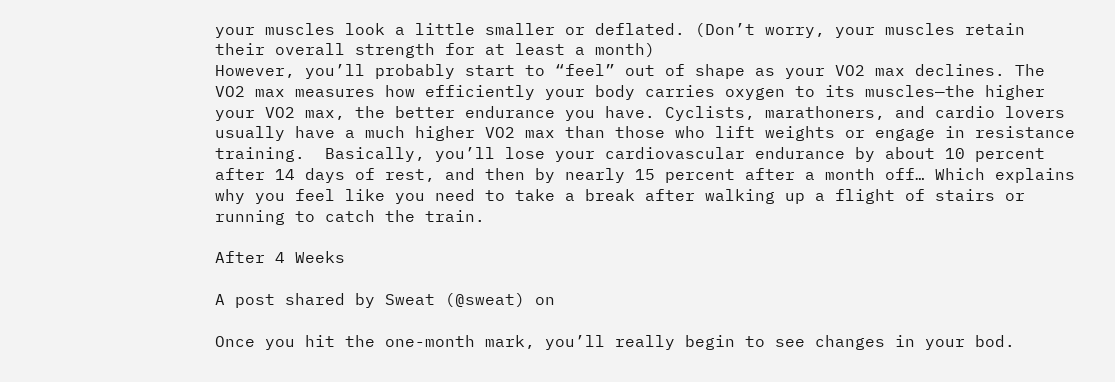your muscles look a little smaller or deflated. (Don’t worry, your muscles retain their overall strength for at least a month)
However, you’ll probably start to “feel” out of shape as your VO2 max declines. The VO2 max measures how efficiently your body carries oxygen to its muscles—the higher your VO2 max, the better endurance you have. Cyclists, marathoners, and cardio lovers usually have a much higher VO2 max than those who lift weights or engage in resistance training.  Basically, you’ll lose your cardiovascular endurance by about 10 percent after 14 days of rest, and then by nearly 15 percent after a month off… Which explains why you feel like you need to take a break after walking up a flight of stairs or running to catch the train.

After 4 Weeks

A post shared by Sweat (@sweat) on

Once you hit the one-month mark, you’ll really begin to see changes in your bod.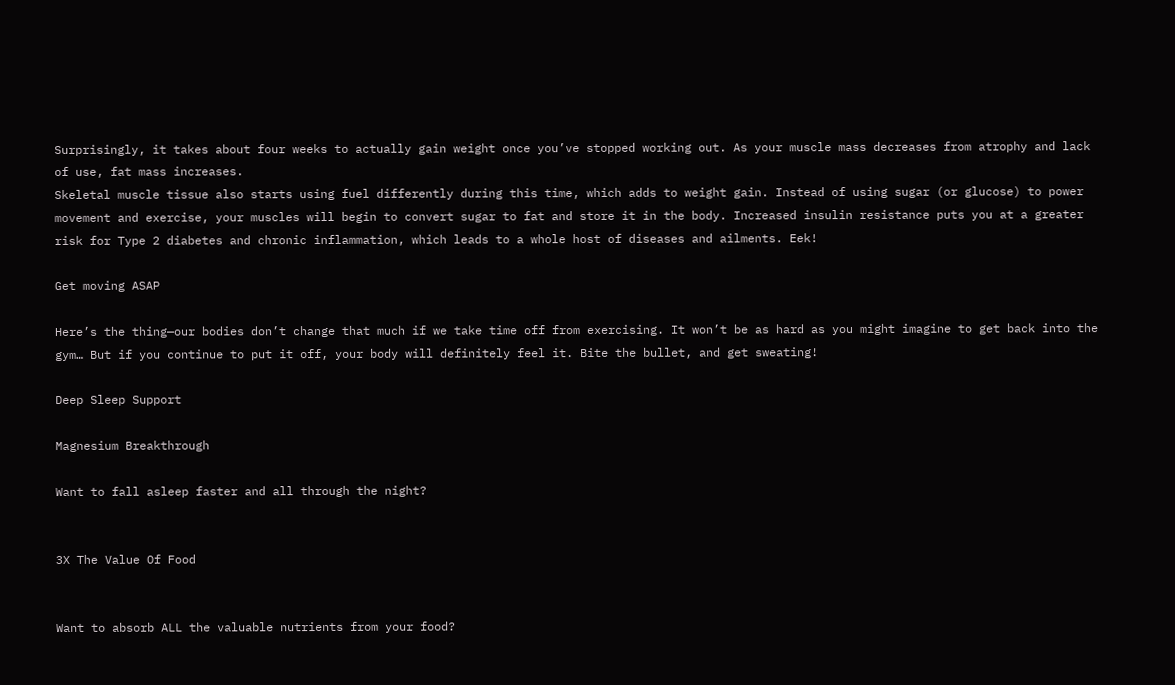Surprisingly, it takes about four weeks to actually gain weight once you’ve stopped working out. As your muscle mass decreases from atrophy and lack of use, fat mass increases.
Skeletal muscle tissue also starts using fuel differently during this time, which adds to weight gain. Instead of using sugar (or glucose) to power movement and exercise, your muscles will begin to convert sugar to fat and store it in the body. Increased insulin resistance puts you at a greater risk for Type 2 diabetes and chronic inflammation, which leads to a whole host of diseases and ailments. Eek!

Get moving ASAP

Here’s the thing—our bodies don’t change that much if we take time off from exercising. It won’t be as hard as you might imagine to get back into the gym… But if you continue to put it off, your body will definitely feel it. Bite the bullet, and get sweating!

Deep Sleep Support

Magnesium Breakthrough

Want to fall asleep faster and all through the night?


3X The Value Of Food


Want to absorb ALL the valuable nutrients from your food?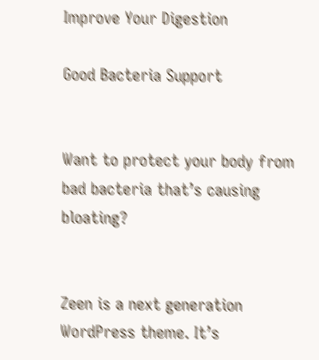Improve Your Digestion

Good Bacteria Support


Want to protect your body from bad bacteria that’s causing bloating?


Zeen is a next generation WordPress theme. It’s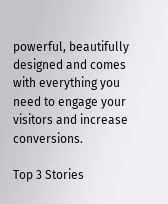powerful, beautifully designed and comes with everything you need to engage your visitors and increase conversions.

Top 3 Stories